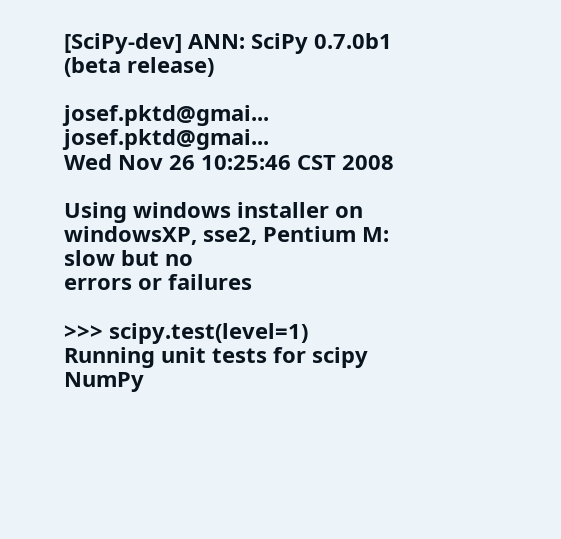[SciPy-dev] ANN: SciPy 0.7.0b1 (beta release)

josef.pktd@gmai... josef.pktd@gmai...
Wed Nov 26 10:25:46 CST 2008

Using windows installer on windowsXP, sse2, Pentium M: slow but no
errors or failures

>>> scipy.test(level=1)
Running unit tests for scipy
NumPy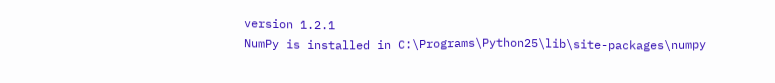version 1.2.1
NumPy is installed in C:\Programs\Python25\lib\site-packages\numpy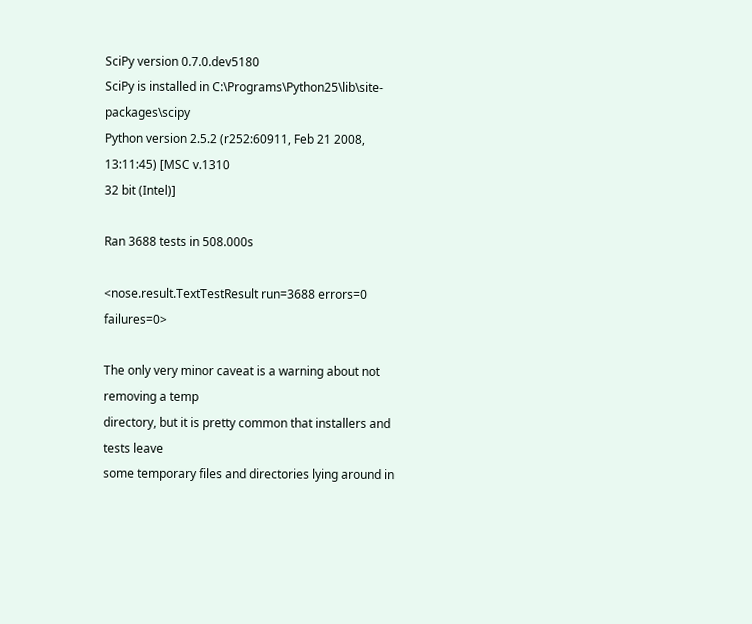SciPy version 0.7.0.dev5180
SciPy is installed in C:\Programs\Python25\lib\site-packages\scipy
Python version 2.5.2 (r252:60911, Feb 21 2008, 13:11:45) [MSC v.1310
32 bit (Intel)]

Ran 3688 tests in 508.000s

<nose.result.TextTestResult run=3688 errors=0 failures=0>

The only very minor caveat is a warning about not removing a temp
directory, but it is pretty common that installers and tests leave
some temporary files and directories lying around in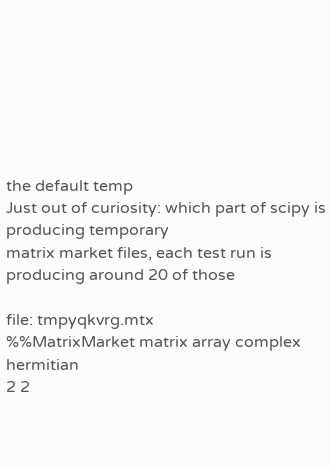the default temp
Just out of curiosity: which part of scipy is producing temporary
matrix market files, each test run is producing around 20 of those

file: tmpyqkvrg.mtx
%%MatrixMarket matrix array complex hermitian
2 2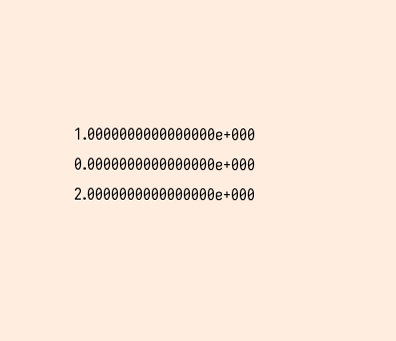1.0000000000000000e+000 0.0000000000000000e+000
2.0000000000000000e+000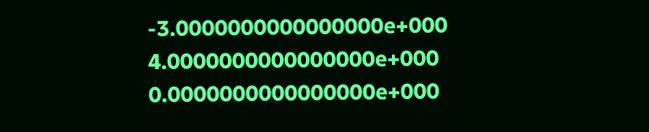-3.0000000000000000e+000
4.0000000000000000e+000 0.0000000000000000e+000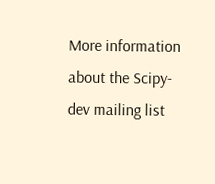More information about the Scipy-dev mailing list